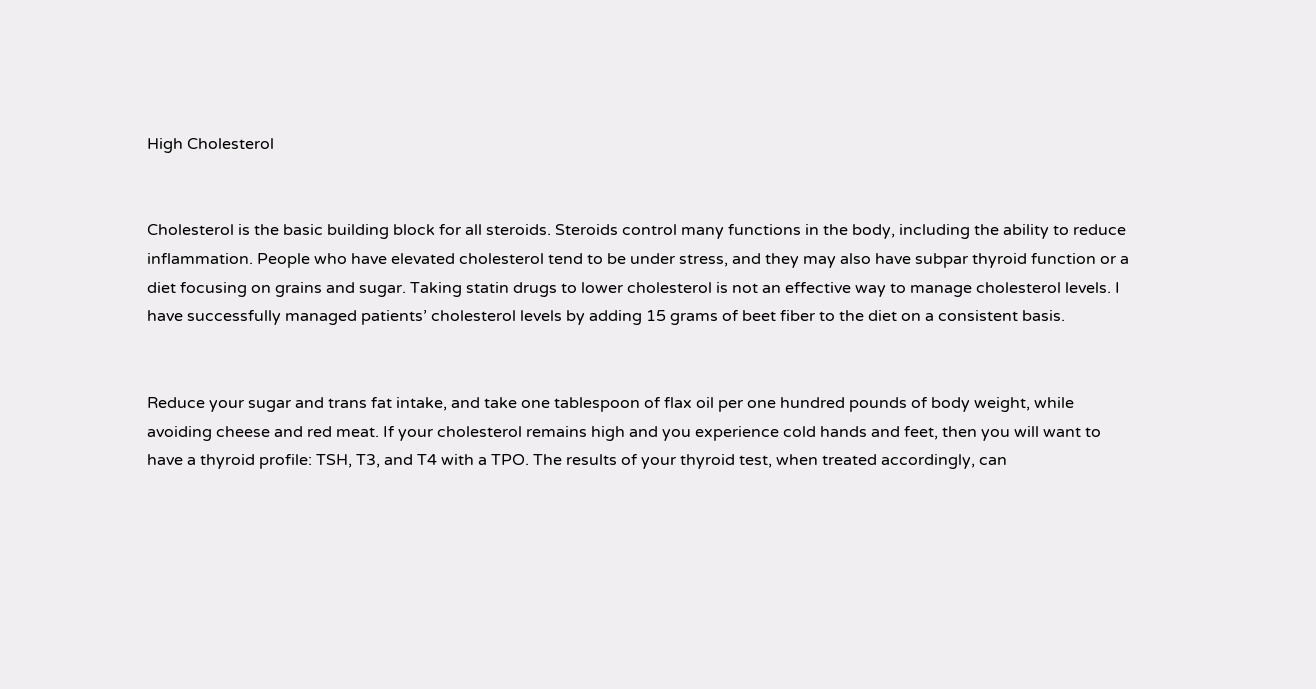High Cholesterol


Cholesterol is the basic building block for all steroids. Steroids control many functions in the body, including the ability to reduce inflammation. People who have elevated cholesterol tend to be under stress, and they may also have subpar thyroid function or a diet focusing on grains and sugar. Taking statin drugs to lower cholesterol is not an effective way to manage cholesterol levels. I have successfully managed patients’ cholesterol levels by adding 15 grams of beet fiber to the diet on a consistent basis.


Reduce your sugar and trans fat intake, and take one tablespoon of flax oil per one hundred pounds of body weight, while avoiding cheese and red meat. If your cholesterol remains high and you experience cold hands and feet, then you will want to have a thyroid profile: TSH, T3, and T4 with a TPO. The results of your thyroid test, when treated accordingly, can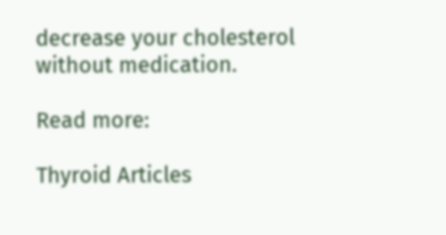decrease your cholesterol without medication.

Read more:

Thyroid Articles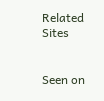Related Sites


Seen on